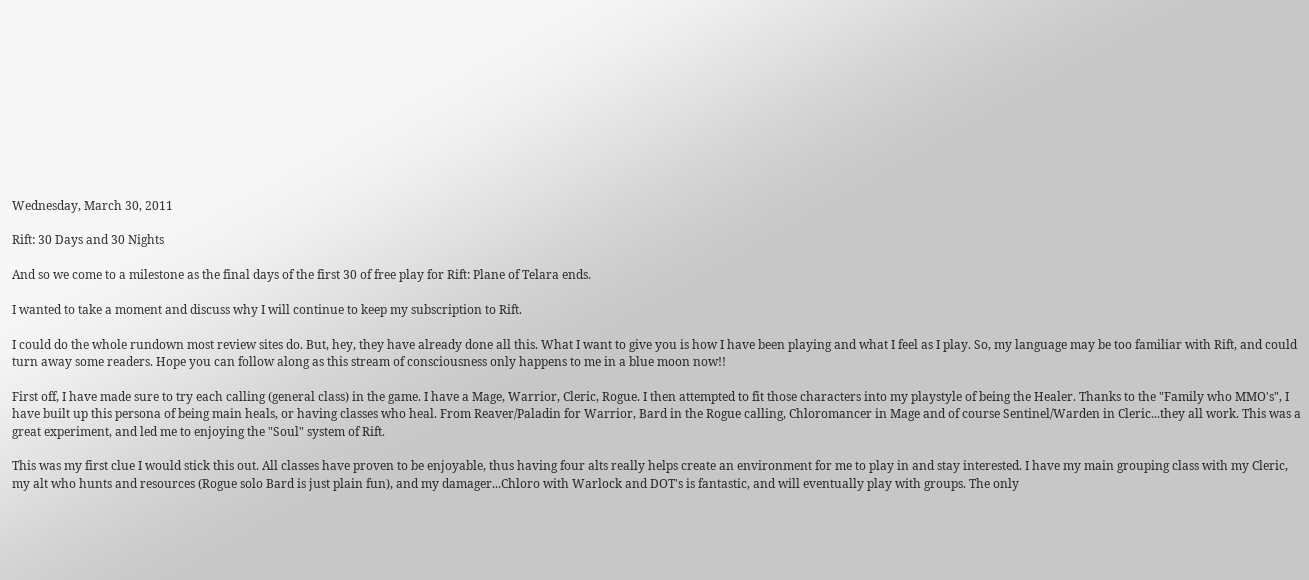Wednesday, March 30, 2011

Rift: 30 Days and 30 Nights

And so we come to a milestone as the final days of the first 30 of free play for Rift: Plane of Telara ends.

I wanted to take a moment and discuss why I will continue to keep my subscription to Rift.

I could do the whole rundown most review sites do. But, hey, they have already done all this. What I want to give you is how I have been playing and what I feel as I play. So, my language may be too familiar with Rift, and could turn away some readers. Hope you can follow along as this stream of consciousness only happens to me in a blue moon now!!

First off, I have made sure to try each calling (general class) in the game. I have a Mage, Warrior, Cleric, Rogue. I then attempted to fit those characters into my playstyle of being the Healer. Thanks to the "Family who MMO's", I have built up this persona of being main heals, or having classes who heal. From Reaver/Paladin for Warrior, Bard in the Rogue calling, Chloromancer in Mage and of course Sentinel/Warden in Cleric...they all work. This was a great experiment, and led me to enjoying the "Soul" system of Rift.

This was my first clue I would stick this out. All classes have proven to be enjoyable, thus having four alts really helps create an environment for me to play in and stay interested. I have my main grouping class with my Cleric, my alt who hunts and resources (Rogue solo Bard is just plain fun), and my damager...Chloro with Warlock and DOT's is fantastic, and will eventually play with groups. The only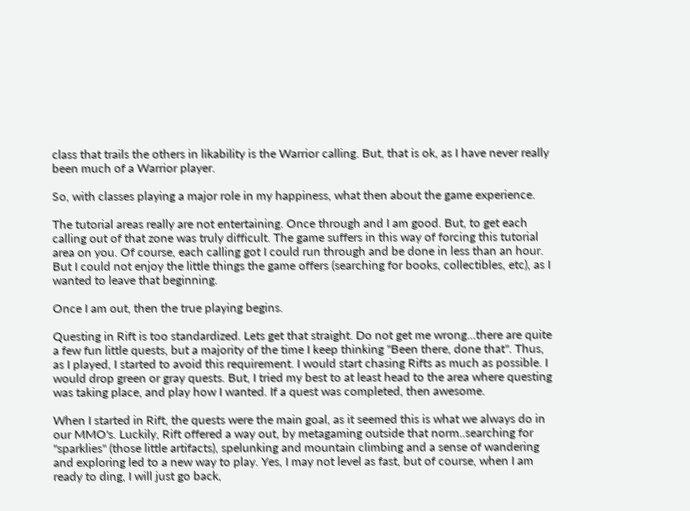class that trails the others in likability is the Warrior calling. But, that is ok, as I have never really been much of a Warrior player.

So, with classes playing a major role in my happiness, what then about the game experience.

The tutorial areas really are not entertaining. Once through and I am good. But, to get each calling out of that zone was truly difficult. The game suffers in this way of forcing this tutorial area on you. Of course, each calling got I could run through and be done in less than an hour. But I could not enjoy the little things the game offers (searching for books, collectibles, etc), as I wanted to leave that beginning.

Once I am out, then the true playing begins.

Questing in Rift is too standardized. Lets get that straight. Do not get me wrong...there are quite a few fun little quests, but a majority of the time I keep thinking "Been there, done that". Thus, as I played, I started to avoid this requirement. I would start chasing Rifts as much as possible. I would drop green or gray quests. But, I tried my best to at least head to the area where questing was taking place, and play how I wanted. If a quest was completed, then awesome.

When I started in Rift, the quests were the main goal, as it seemed this is what we always do in our MMO's. Luckily, Rift offered a way out, by metagaming outside that norm..searching for "sparklies" (those little artifacts), spelunking and mountain climbing and a sense of wandering and exploring led to a new way to play. Yes, I may not level as fast, but of course, when I am ready to ding, I will just go back,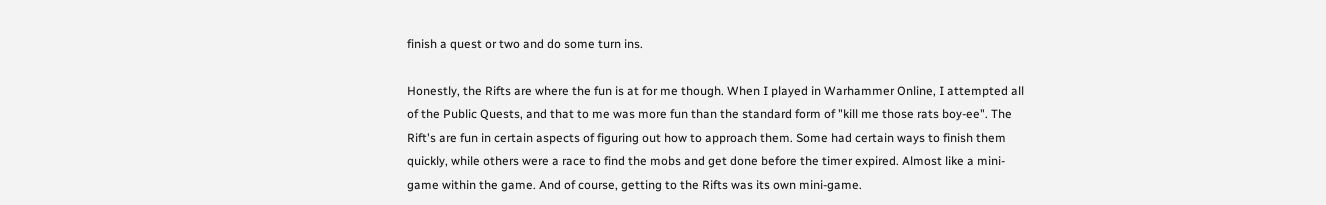finish a quest or two and do some turn ins.

Honestly, the Rifts are where the fun is at for me though. When I played in Warhammer Online, I attempted all of the Public Quests, and that to me was more fun than the standard form of "kill me those rats boy-ee". The Rift's are fun in certain aspects of figuring out how to approach them. Some had certain ways to finish them quickly, while others were a race to find the mobs and get done before the timer expired. Almost like a mini-game within the game. And of course, getting to the Rifts was its own mini-game.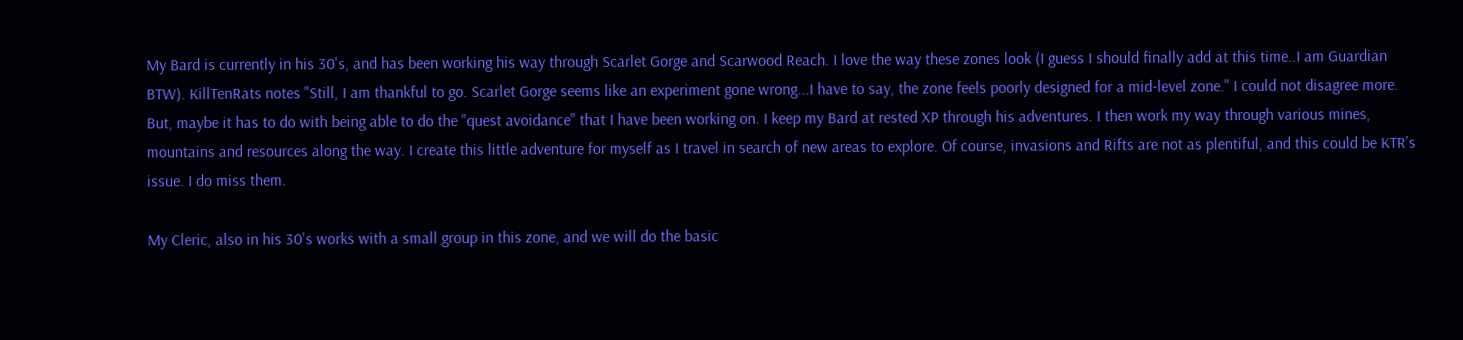My Bard is currently in his 30's, and has been working his way through Scarlet Gorge and Scarwood Reach. I love the way these zones look (I guess I should finally add at this time..I am Guardian BTW). KillTenRats notes "Still, I am thankful to go. Scarlet Gorge seems like an experiment gone wrong...I have to say, the zone feels poorly designed for a mid-level zone." I could not disagree more. But, maybe it has to do with being able to do the "quest avoidance" that I have been working on. I keep my Bard at rested XP through his adventures. I then work my way through various mines, mountains and resources along the way. I create this little adventure for myself as I travel in search of new areas to explore. Of course, invasions and Rifts are not as plentiful, and this could be KTR's issue. I do miss them.

My Cleric, also in his 30's works with a small group in this zone, and we will do the basic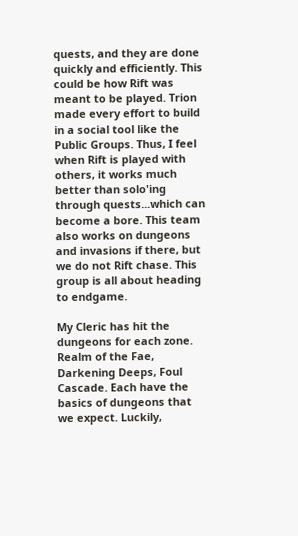quests, and they are done quickly and efficiently. This could be how Rift was meant to be played. Trion made every effort to build in a social tool like the Public Groups. Thus, I feel when Rift is played with others, it works much better than solo'ing through quests...which can become a bore. This team also works on dungeons and invasions if there, but we do not Rift chase. This group is all about heading to endgame.

My Cleric has hit the dungeons for each zone. Realm of the Fae, Darkening Deeps, Foul Cascade. Each have the basics of dungeons that we expect. Luckily,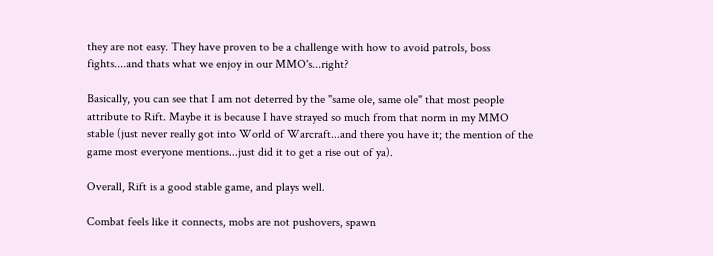they are not easy. They have proven to be a challenge with how to avoid patrols, boss fights....and thats what we enjoy in our MMO's...right?

Basically, you can see that I am not deterred by the "same ole, same ole" that most people attribute to Rift. Maybe it is because I have strayed so much from that norm in my MMO stable (just never really got into World of Warcraft...and there you have it; the mention of the game most everyone mentions...just did it to get a rise out of ya).

Overall, Rift is a good stable game, and plays well.

Combat feels like it connects, mobs are not pushovers, spawn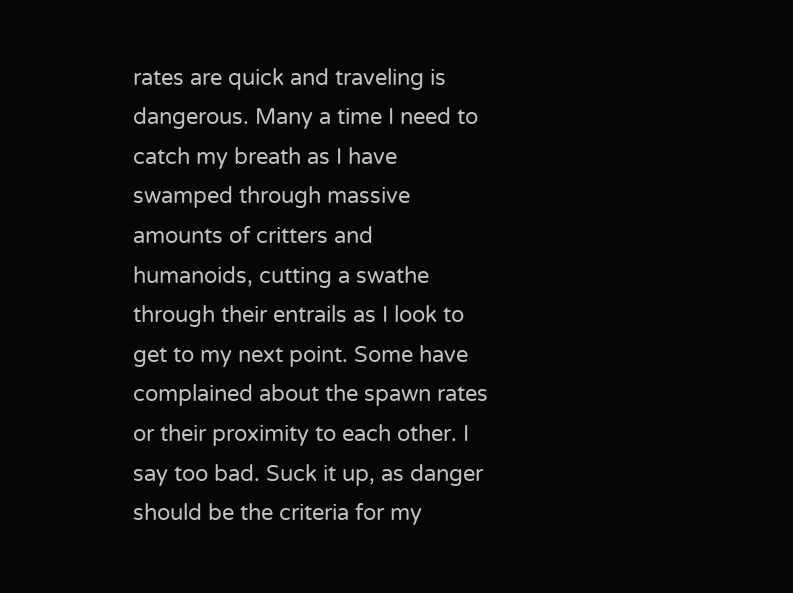rates are quick and traveling is dangerous. Many a time I need to catch my breath as I have swamped through massive amounts of critters and humanoids, cutting a swathe through their entrails as I look to get to my next point. Some have complained about the spawn rates or their proximity to each other. I say too bad. Suck it up, as danger should be the criteria for my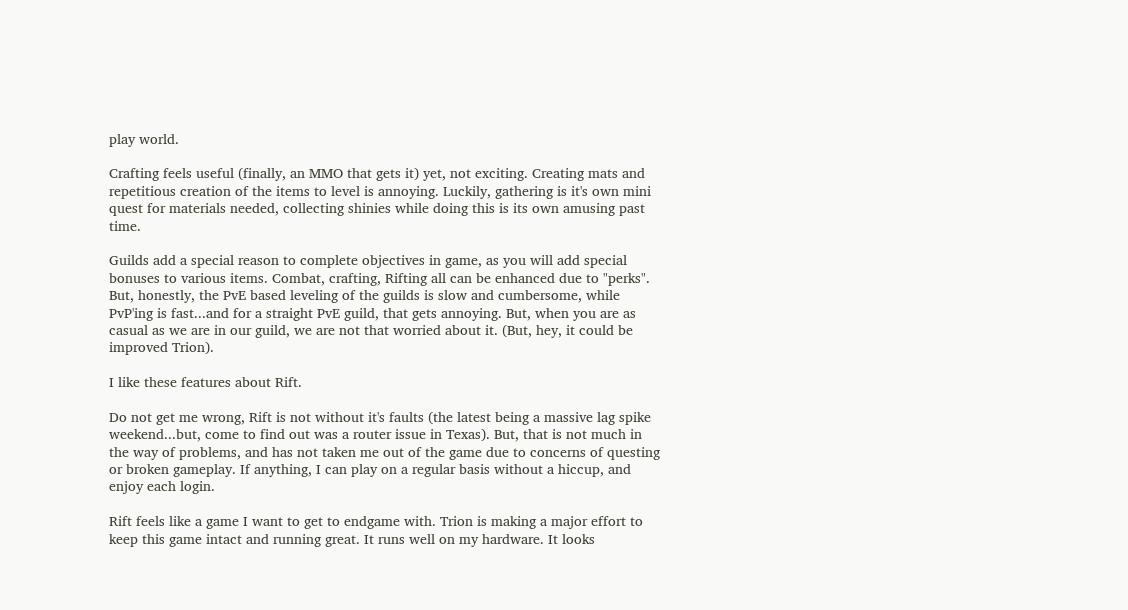play world.

Crafting feels useful (finally, an MMO that gets it) yet, not exciting. Creating mats and repetitious creation of the items to level is annoying. Luckily, gathering is it's own mini quest for materials needed, collecting shinies while doing this is its own amusing past time.

Guilds add a special reason to complete objectives in game, as you will add special bonuses to various items. Combat, crafting, Rifting all can be enhanced due to "perks". But, honestly, the PvE based leveling of the guilds is slow and cumbersome, while PvP'ing is fast...and for a straight PvE guild, that gets annoying. But, when you are as casual as we are in our guild, we are not that worried about it. (But, hey, it could be improved Trion).

I like these features about Rift.

Do not get me wrong, Rift is not without it's faults (the latest being a massive lag spike weekend...but, come to find out was a router issue in Texas). But, that is not much in the way of problems, and has not taken me out of the game due to concerns of questing or broken gameplay. If anything, I can play on a regular basis without a hiccup, and enjoy each login.

Rift feels like a game I want to get to endgame with. Trion is making a major effort to keep this game intact and running great. It runs well on my hardware. It looks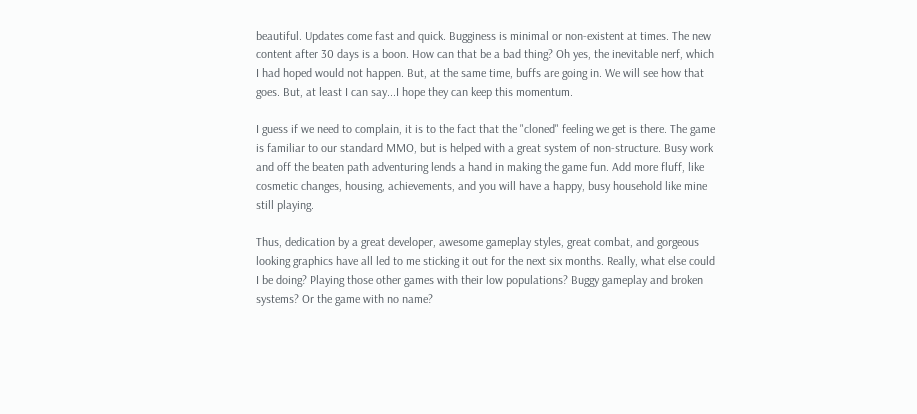beautiful. Updates come fast and quick. Bugginess is minimal or non-existent at times. The new content after 30 days is a boon. How can that be a bad thing? Oh yes, the inevitable nerf, which I had hoped would not happen. But, at the same time, buffs are going in. We will see how that goes. But, at least I can say...I hope they can keep this momentum.

I guess if we need to complain, it is to the fact that the "cloned" feeling we get is there. The game is familiar to our standard MMO, but is helped with a great system of non-structure. Busy work and off the beaten path adventuring lends a hand in making the game fun. Add more fluff, like cosmetic changes, housing, achievements, and you will have a happy, busy household like mine still playing.

Thus, dedication by a great developer, awesome gameplay styles, great combat, and gorgeous looking graphics have all led to me sticking it out for the next six months. Really, what else could I be doing? Playing those other games with their low populations? Buggy gameplay and broken systems? Or the game with no name?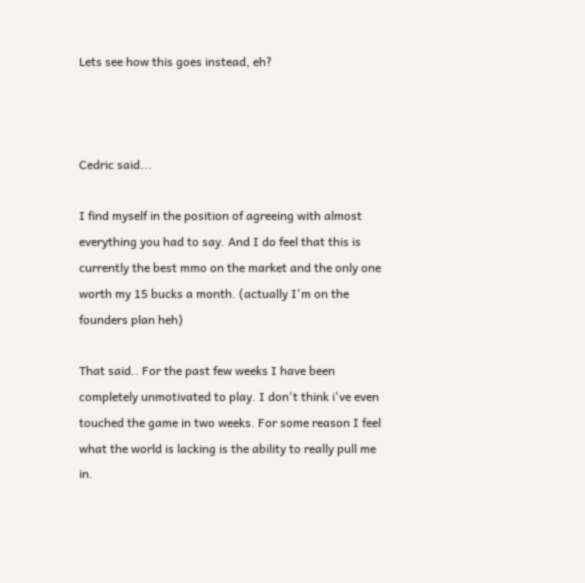Lets see how this goes instead, eh?



Cedric said...

I find myself in the position of agreeing with almost everything you had to say. And I do feel that this is currently the best mmo on the market and the only one worth my 15 bucks a month. (actually I'm on the founders plan heh)

That said.. For the past few weeks I have been completely unmotivated to play. I don't think i've even touched the game in two weeks. For some reason I feel what the world is lacking is the ability to really pull me in.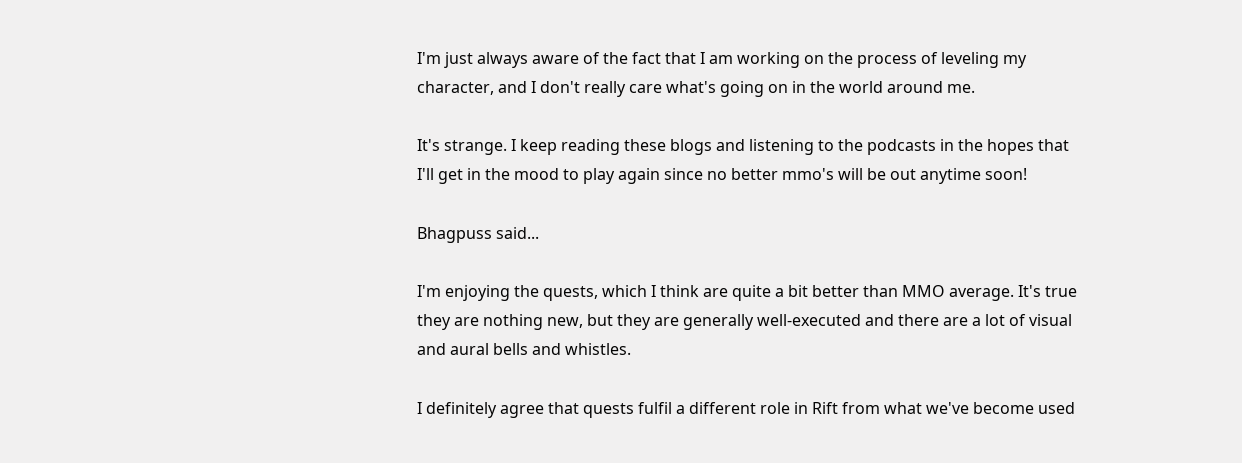I'm just always aware of the fact that I am working on the process of leveling my character, and I don't really care what's going on in the world around me.

It's strange. I keep reading these blogs and listening to the podcasts in the hopes that I'll get in the mood to play again since no better mmo's will be out anytime soon!

Bhagpuss said...

I'm enjoying the quests, which I think are quite a bit better than MMO average. It's true they are nothing new, but they are generally well-executed and there are a lot of visual and aural bells and whistles.

I definitely agree that quests fulfil a different role in Rift from what we've become used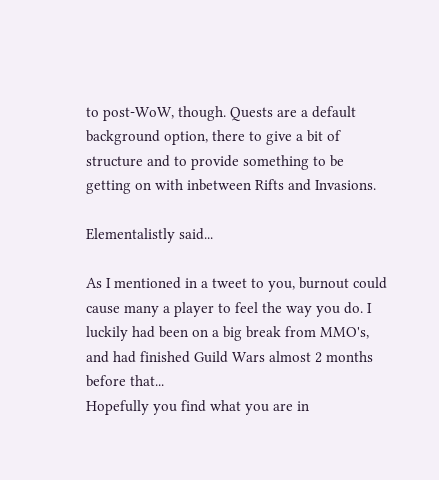to post-WoW, though. Quests are a default background option, there to give a bit of structure and to provide something to be getting on with inbetween Rifts and Invasions.

Elementalistly said...

As I mentioned in a tweet to you, burnout could cause many a player to feel the way you do. I luckily had been on a big break from MMO's, and had finished Guild Wars almost 2 months before that...
Hopefully you find what you are in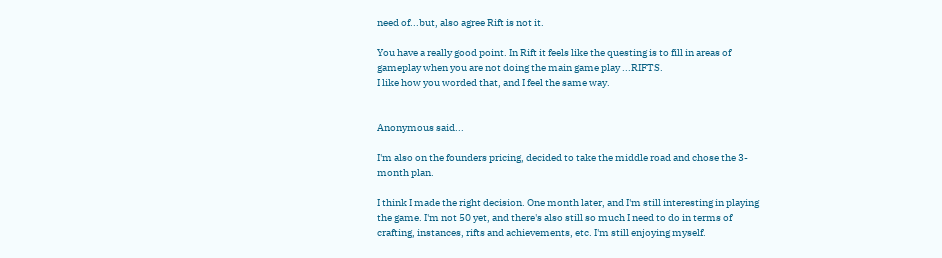need of...but, also agree Rift is not it.

You have a really good point. In Rift it feels like the questing is to fill in areas of gameplay when you are not doing the main game play ...RIFTS.
I like how you worded that, and I feel the same way.


Anonymous said...

I'm also on the founders pricing, decided to take the middle road and chose the 3-month plan.

I think I made the right decision. One month later, and I'm still interesting in playing the game. I'm not 50 yet, and there's also still so much I need to do in terms of crafting, instances, rifts and achievements, etc. I'm still enjoying myself.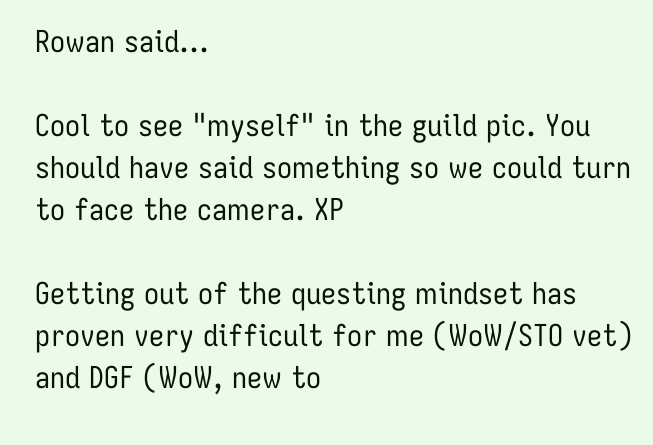Rowan said...

Cool to see "myself" in the guild pic. You should have said something so we could turn to face the camera. XP

Getting out of the questing mindset has proven very difficult for me (WoW/STO vet) and DGF (WoW, new to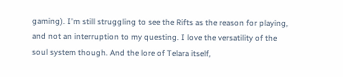gaming). I'm still struggling to see the Rifts as the reason for playing, and not an interruption to my questing. I love the versatility of the soul system though. And the lore of Telara itself,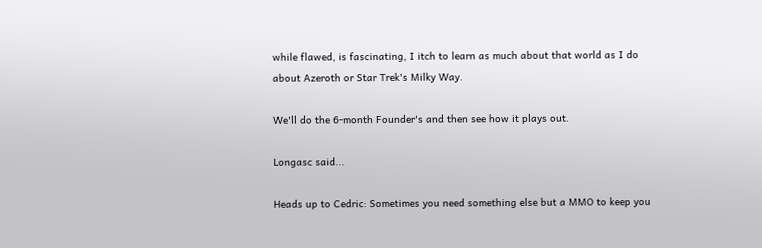while flawed, is fascinating, I itch to learn as much about that world as I do about Azeroth or Star Trek's Milky Way.

We'll do the 6-month Founder's and then see how it plays out.

Longasc said...

Heads up to Cedric: Sometimes you need something else but a MMO to keep you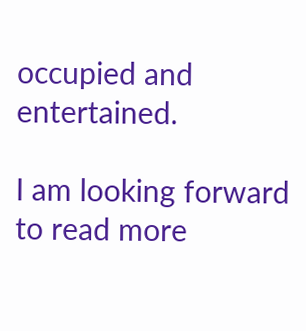occupied and entertained.

I am looking forward to read more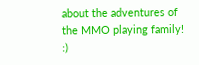about the adventures of the MMO playing family! :)